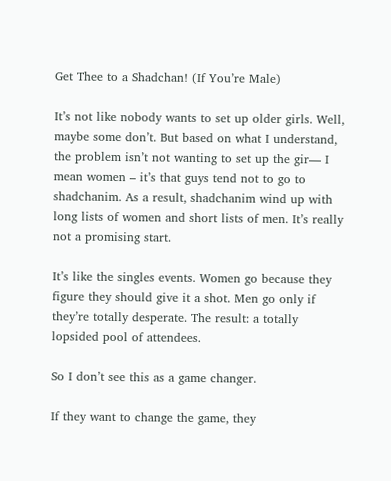Get Thee to a Shadchan! (If You’re Male)

It’s not like nobody wants to set up older girls. Well, maybe some don’t. But based on what I understand, the problem isn’t not wanting to set up the gir— I mean women – it’s that guys tend not to go to shadchanim. As a result, shadchanim wind up with long lists of women and short lists of men. It’s really not a promising start.

It’s like the singles events. Women go because they figure they should give it a shot. Men go only if they’re totally desperate. The result: a totally lopsided pool of attendees.

So I don’t see this as a game changer.

If they want to change the game, they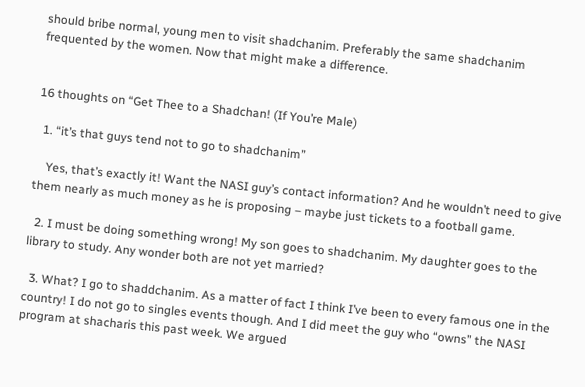should bribe normal, young men to visit shadchanim. Preferably the same shadchanim frequented by the women. Now that might make a difference.


16 thoughts on “Get Thee to a Shadchan! (If You’re Male)

  1. “it’s that guys tend not to go to shadchanim”

    Yes, that’s exactly it! Want the NASI guy’s contact information? And he wouldn’t need to give them nearly as much money as he is proposing – maybe just tickets to a football game.

  2. I must be doing something wrong! My son goes to shadchanim. My daughter goes to the library to study. Any wonder both are not yet married?

  3. What? I go to shaddchanim. As a matter of fact I think I’ve been to every famous one in the country! I do not go to singles events though. And I did meet the guy who “owns” the NASI program at shacharis this past week. We argued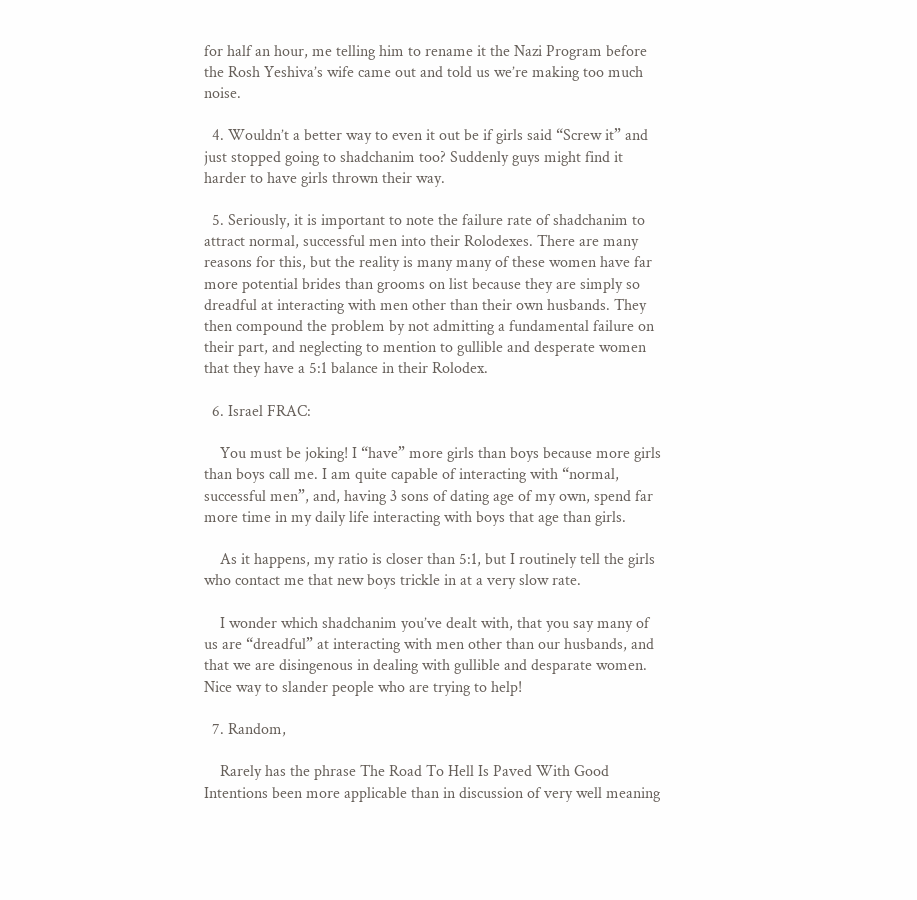for half an hour, me telling him to rename it the Nazi Program before the Rosh Yeshiva’s wife came out and told us we’re making too much noise.

  4. Wouldn’t a better way to even it out be if girls said “Screw it” and just stopped going to shadchanim too? Suddenly guys might find it harder to have girls thrown their way.

  5. Seriously, it is important to note the failure rate of shadchanim to attract normal, successful men into their Rolodexes. There are many reasons for this, but the reality is many many of these women have far more potential brides than grooms on list because they are simply so dreadful at interacting with men other than their own husbands. They then compound the problem by not admitting a fundamental failure on their part, and neglecting to mention to gullible and desperate women that they have a 5:1 balance in their Rolodex.

  6. Israel FRAC:

    You must be joking! I “have” more girls than boys because more girls than boys call me. I am quite capable of interacting with “normal, successful men”, and, having 3 sons of dating age of my own, spend far more time in my daily life interacting with boys that age than girls.

    As it happens, my ratio is closer than 5:1, but I routinely tell the girls who contact me that new boys trickle in at a very slow rate.

    I wonder which shadchanim you’ve dealt with, that you say many of us are “dreadful” at interacting with men other than our husbands, and that we are disingenous in dealing with gullible and desparate women. Nice way to slander people who are trying to help!

  7. Random,

    Rarely has the phrase The Road To Hell Is Paved With Good Intentions been more applicable than in discussion of very well meaning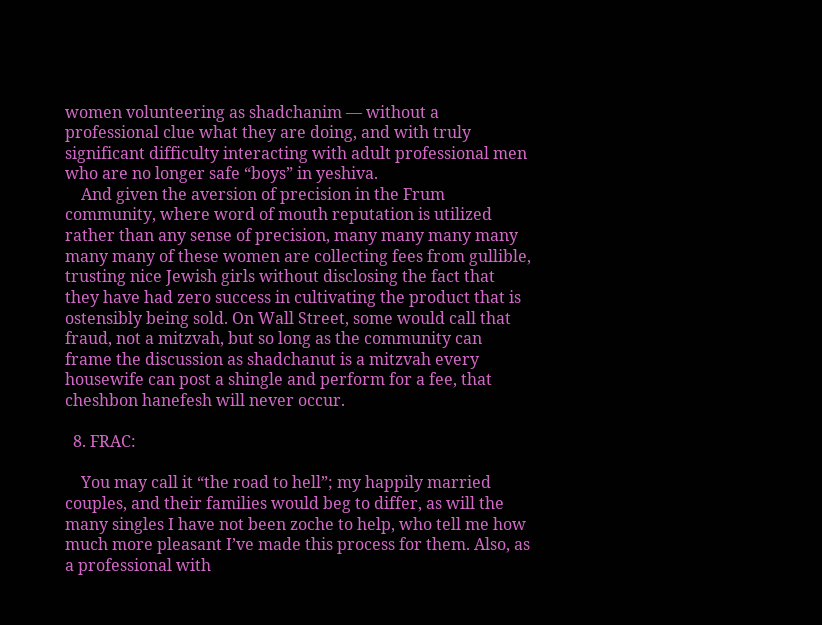women volunteering as shadchanim — without a professional clue what they are doing, and with truly significant difficulty interacting with adult professional men who are no longer safe “boys” in yeshiva.
    And given the aversion of precision in the Frum community, where word of mouth reputation is utilized rather than any sense of precision, many many many many many many of these women are collecting fees from gullible, trusting nice Jewish girls without disclosing the fact that they have had zero success in cultivating the product that is ostensibly being sold. On Wall Street, some would call that fraud, not a mitzvah, but so long as the community can frame the discussion as shadchanut is a mitzvah every housewife can post a shingle and perform for a fee, that cheshbon hanefesh will never occur.

  8. FRAC:

    You may call it “the road to hell”; my happily married couples, and their families would beg to differ, as will the many singles I have not been zoche to help, who tell me how much more pleasant I’ve made this process for them. Also, as a professional with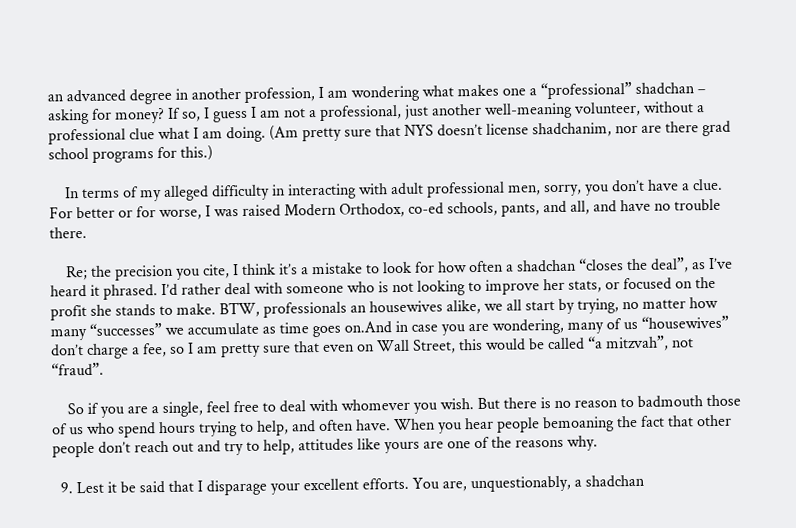an advanced degree in another profession, I am wondering what makes one a “professional” shadchan – asking for money? If so, I guess I am not a professional, just another well-meaning volunteer, without a professional clue what I am doing. (Am pretty sure that NYS doesn’t license shadchanim, nor are there grad school programs for this.)

    In terms of my alleged difficulty in interacting with adult professional men, sorry, you don’t have a clue. For better or for worse, I was raised Modern Orthodox, co-ed schools, pants, and all, and have no trouble there.

    Re; the precision you cite, I think it’s a mistake to look for how often a shadchan “closes the deal”, as I’ve heard it phrased. I’d rather deal with someone who is not looking to improve her stats, or focused on the profit she stands to make. BTW, professionals an housewives alike, we all start by trying, no matter how many “successes” we accumulate as time goes on.And in case you are wondering, many of us “housewives” don’t charge a fee, so I am pretty sure that even on Wall Street, this would be called “a mitzvah”, not “fraud”.

    So if you are a single, feel free to deal with whomever you wish. But there is no reason to badmouth those of us who spend hours trying to help, and often have. When you hear people bemoaning the fact that other people don’t reach out and try to help, attitudes like yours are one of the reasons why.

  9. Lest it be said that I disparage your excellent efforts. You are, unquestionably, a shadchan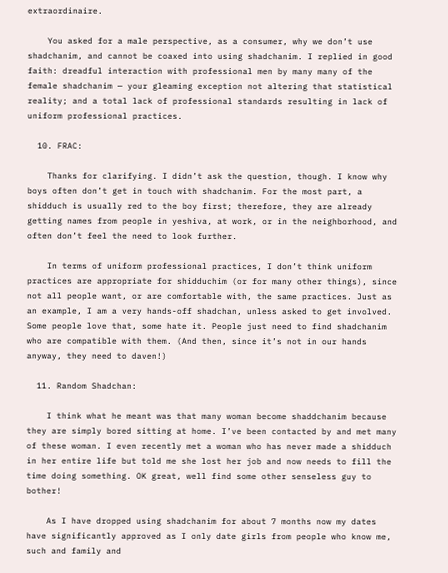extraordinaire.

    You asked for a male perspective, as a consumer, why we don’t use shadchanim, and cannot be coaxed into using shadchanim. I replied in good faith: dreadful interaction with professional men by many many of the female shadchanim — your gleaming exception not altering that statistical reality; and a total lack of professional standards resulting in lack of uniform professional practices.

  10. FRAC:

    Thanks for clarifying. I didn’t ask the question, though. I know why boys often don’t get in touch with shadchanim. For the most part, a shidduch is usually red to the boy first; therefore, they are already getting names from people in yeshiva, at work, or in the neighborhood, and often don’t feel the need to look further.

    In terms of uniform professional practices, I don’t think uniform practices are appropriate for shidduchim (or for many other things), since not all people want, or are comfortable with, the same practices. Just as an example, I am a very hands-off shadchan, unless asked to get involved. Some people love that, some hate it. People just need to find shadchanim who are compatible with them. (And then, since it’s not in our hands anyway, they need to daven!)

  11. Random Shadchan:

    I think what he meant was that many woman become shaddchanim because they are simply bored sitting at home. I’ve been contacted by and met many of these woman. I even recently met a woman who has never made a shidduch in her entire life but told me she lost her job and now needs to fill the time doing something. OK great, well find some other senseless guy to bother!

    As I have dropped using shadchanim for about 7 months now my dates have significantly approved as I only date girls from people who know me, such and family and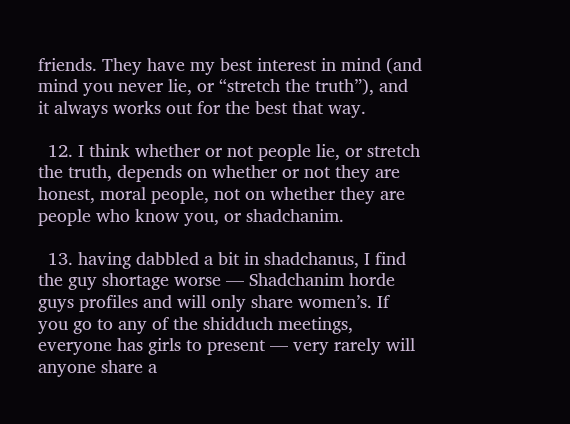friends. They have my best interest in mind (and mind you never lie, or “stretch the truth”), and it always works out for the best that way.

  12. I think whether or not people lie, or stretch the truth, depends on whether or not they are honest, moral people, not on whether they are people who know you, or shadchanim.

  13. having dabbled a bit in shadchanus, I find the guy shortage worse — Shadchanim horde guys profiles and will only share women’s. If you go to any of the shidduch meetings, everyone has girls to present — very rarely will anyone share a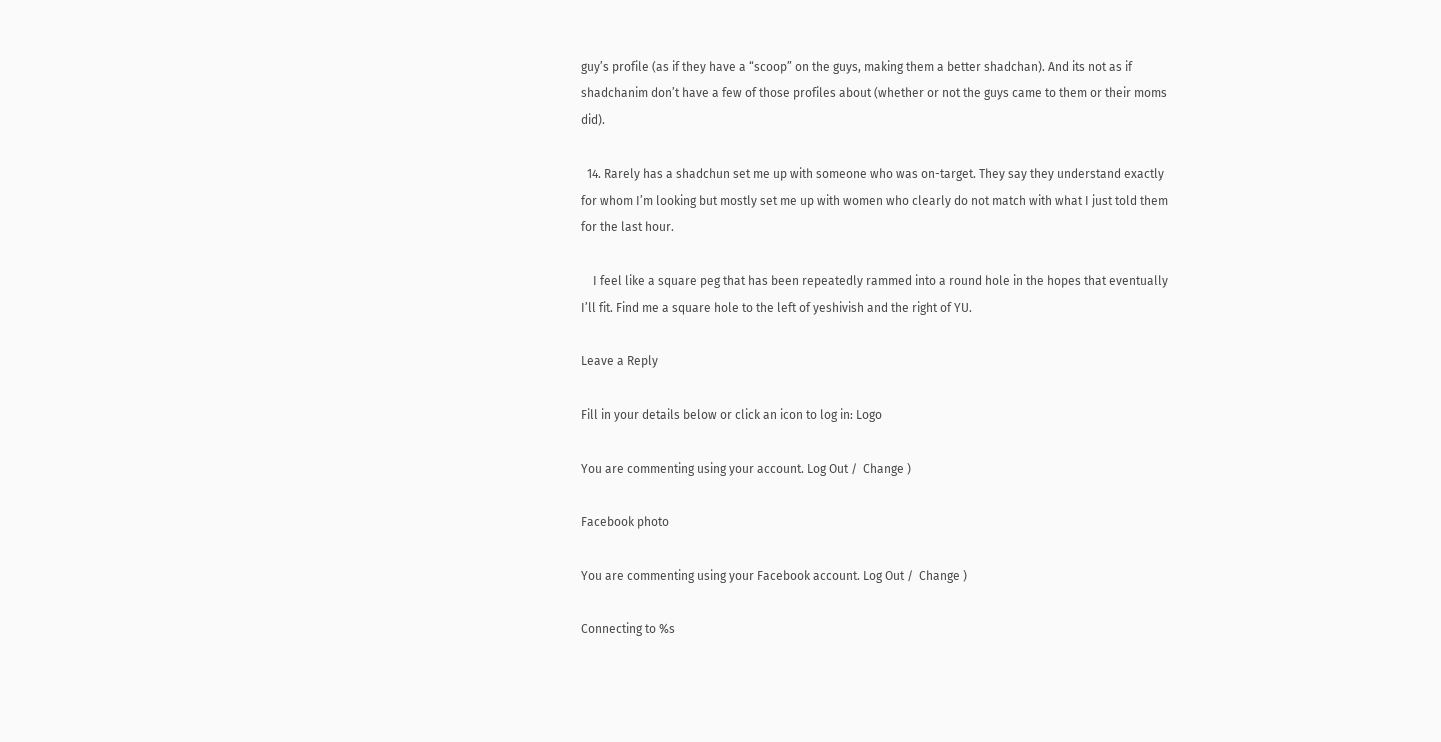guy’s profile (as if they have a “scoop” on the guys, making them a better shadchan). And its not as if shadchanim don’t have a few of those profiles about (whether or not the guys came to them or their moms did).

  14. Rarely has a shadchun set me up with someone who was on-target. They say they understand exactly for whom I’m looking but mostly set me up with women who clearly do not match with what I just told them for the last hour.

    I feel like a square peg that has been repeatedly rammed into a round hole in the hopes that eventually I’ll fit. Find me a square hole to the left of yeshivish and the right of YU.

Leave a Reply

Fill in your details below or click an icon to log in: Logo

You are commenting using your account. Log Out /  Change )

Facebook photo

You are commenting using your Facebook account. Log Out /  Change )

Connecting to %s